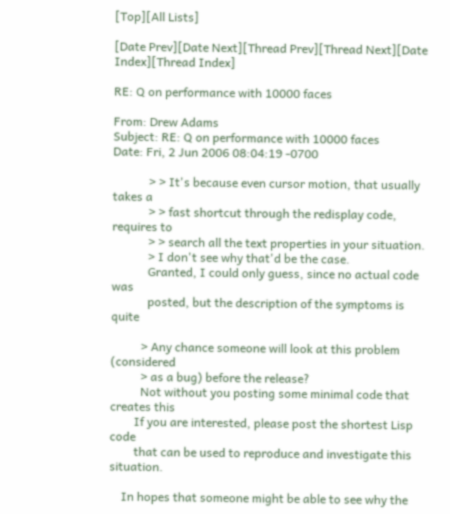[Top][All Lists]

[Date Prev][Date Next][Thread Prev][Thread Next][Date Index][Thread Index]

RE: Q on performance with 10000 faces

From: Drew Adams
Subject: RE: Q on performance with 10000 faces
Date: Fri, 2 Jun 2006 08:04:19 -0700

            > > It's because even cursor motion, that usually takes a
            > > fast shortcut through the redisplay code, requires to
            > > search all the text properties in your situation.
            > I don't see why that'd be the case.
            Granted, I could only guess, since no actual code was
            posted, but the description of the symptoms is quite

          > Any chance someone will look at this problem (considered
          > as a bug) before the release?
          Not without you posting some minimal code that creates this
        If you are interested, please post the shortest Lisp code
        that can be used to reproduce and investigate this situation.

    In hopes that someone might be able to see why the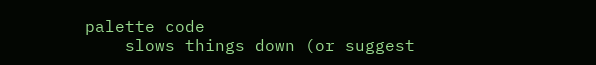palette code
    slows things down (or suggest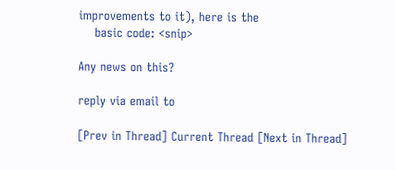improvements to it), here is the
    basic code: <snip>

Any news on this?

reply via email to

[Prev in Thread] Current Thread [Next in Thread]